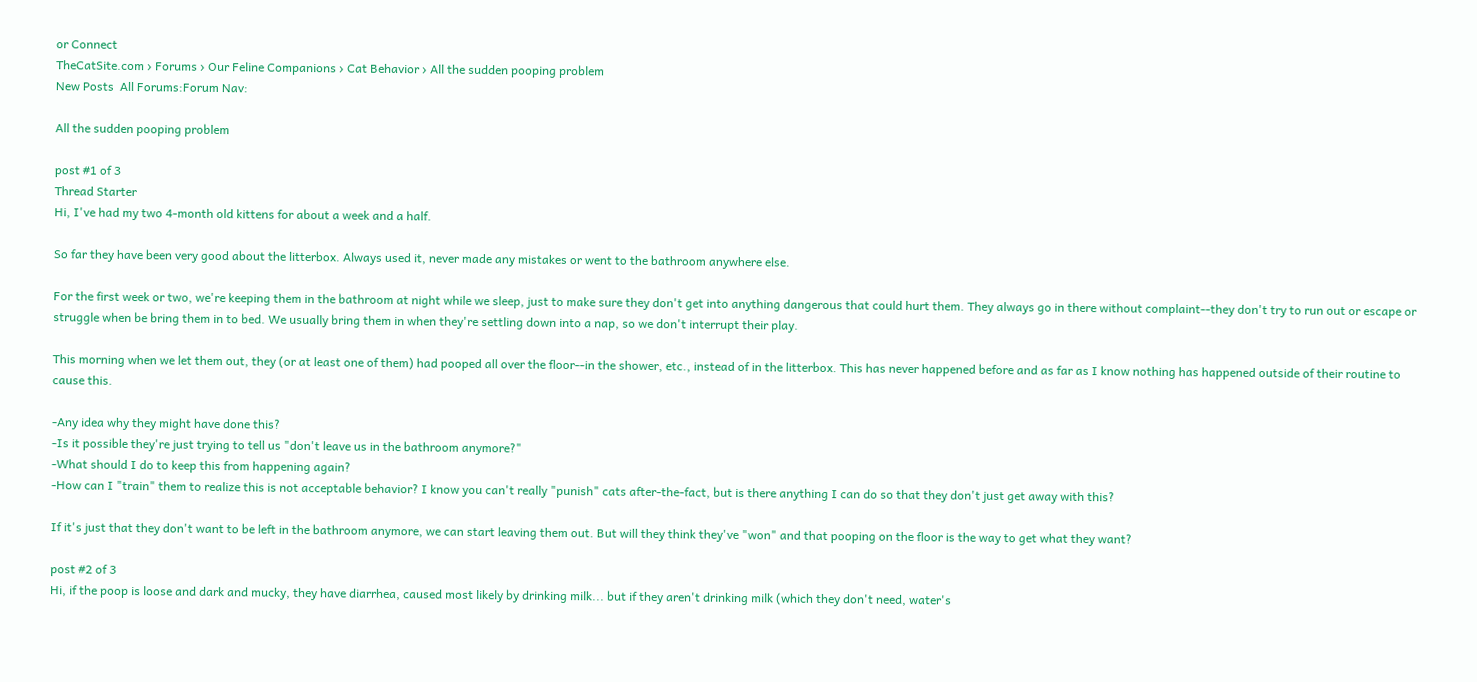or Connect
TheCatSite.com › Forums › Our Feline Companions › Cat Behavior › All the sudden pooping problem
New Posts  All Forums:Forum Nav:

All the sudden pooping problem

post #1 of 3
Thread Starter
Hi, I've had my two 4-month old kittens for about a week and a half.

So far they have been very good about the litterbox. Always used it, never made any mistakes or went to the bathroom anywhere else.

For the first week or two, we're keeping them in the bathroom at night while we sleep, just to make sure they don't get into anything dangerous that could hurt them. They always go in there without complaint--they don't try to run out or escape or struggle when be bring them in to bed. We usually bring them in when they're settling down into a nap, so we don't interrupt their play.

This morning when we let them out, they (or at least one of them) had pooped all over the floor--in the shower, etc., instead of in the litterbox. This has never happened before and as far as I know nothing has happened outside of their routine to cause this.

-Any idea why they might have done this?
-Is it possible they're just trying to tell us "don't leave us in the bathroom anymore?"
-What should I do to keep this from happening again?
-How can I "train" them to realize this is not acceptable behavior? I know you can't really "punish" cats after-the-fact, but is there anything I can do so that they don't just get away with this?

If it's just that they don't want to be left in the bathroom anymore, we can start leaving them out. But will they think they've "won" and that pooping on the floor is the way to get what they want?

post #2 of 3
Hi, if the poop is loose and dark and mucky, they have diarrhea, caused most likely by drinking milk... but if they aren't drinking milk (which they don't need, water's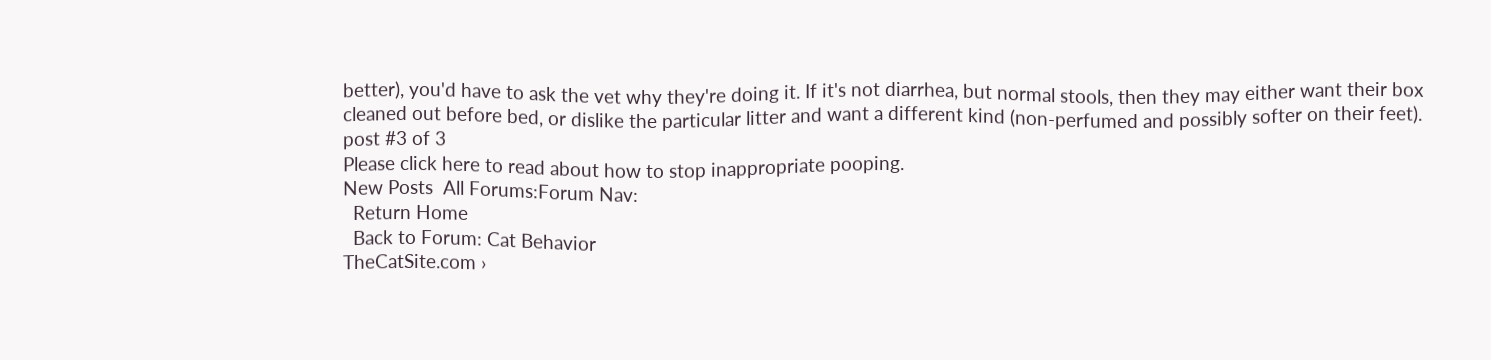better), you'd have to ask the vet why they're doing it. If it's not diarrhea, but normal stools, then they may either want their box cleaned out before bed, or dislike the particular litter and want a different kind (non-perfumed and possibly softer on their feet).
post #3 of 3
Please click here to read about how to stop inappropriate pooping.
New Posts  All Forums:Forum Nav:
  Return Home
  Back to Forum: Cat Behavior
TheCatSite.com ›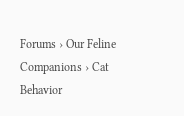Forums › Our Feline Companions › Cat Behavior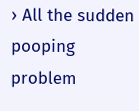› All the sudden pooping problem